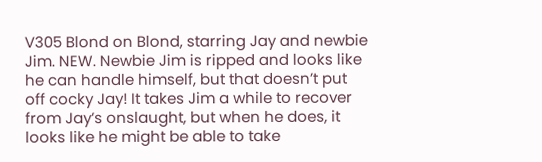V305 Blond on Blond, starring Jay and newbie Jim. NEW. Newbie Jim is ripped and looks like he can handle himself, but that doesn’t put off cocky Jay! It takes Jim a while to recover from Jay’s onslaught, but when he does, it looks like he might be able to take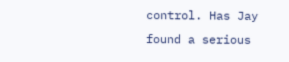control. Has Jay found a serious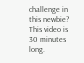challenge in this newbie? This video is 30 minutes long.